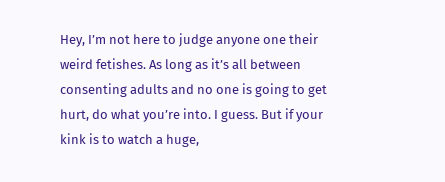Hey, I’m not here to judge anyone one their weird fetishes. As long as it’s all between consenting adults and no one is going to get hurt, do what you’re into. I guess. But if your kink is to watch a huge,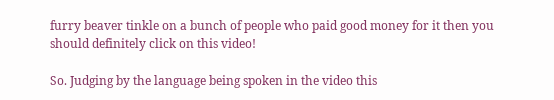furry beaver tinkle on a bunch of people who paid good money for it then you should definitely click on this video!

So. Judging by the language being spoken in the video this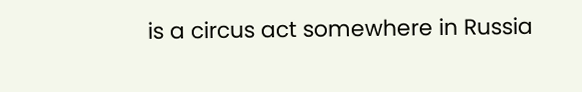is a circus act somewhere in Russia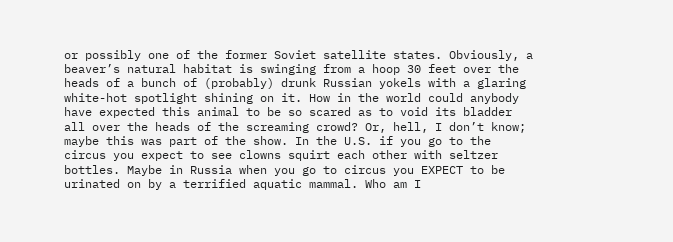or possibly one of the former Soviet satellite states. Obviously, a beaver’s natural habitat is swinging from a hoop 30 feet over the heads of a bunch of (probably) drunk Russian yokels with a glaring white-hot spotlight shining on it. How in the world could anybody have expected this animal to be so scared as to void its bladder all over the heads of the screaming crowd? Or, hell, I don’t know; maybe this was part of the show. In the U.S. if you go to the circus you expect to see clowns squirt each other with seltzer bottles. Maybe in Russia when you go to circus you EXPECT to be urinated on by a terrified aquatic mammal. Who am I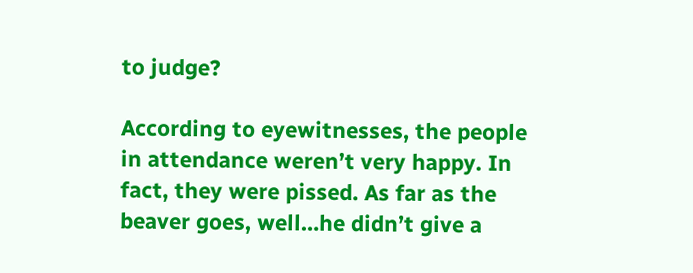to judge?

According to eyewitnesses, the people in attendance weren’t very happy. In fact, they were pissed. As far as the beaver goes, well…he didn’t give a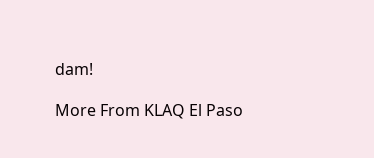dam!

More From KLAQ El Paso